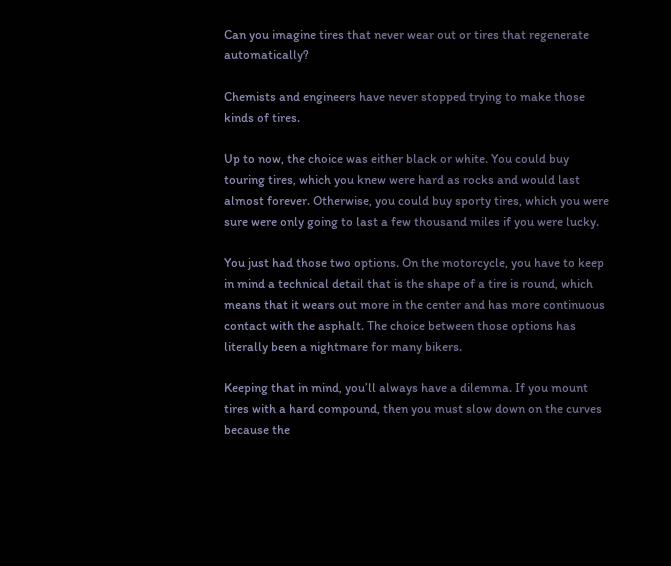Can you imagine tires that never wear out or tires that regenerate automatically?

Chemists and engineers have never stopped trying to make those kinds of tires.

Up to now, the choice was either black or white. You could buy touring tires, which you knew were hard as rocks and would last almost forever. Otherwise, you could buy sporty tires, which you were sure were only going to last a few thousand miles if you were lucky.

You just had those two options. On the motorcycle, you have to keep in mind a technical detail that is the shape of a tire is round, which means that it wears out more in the center and has more continuous contact with the asphalt. The choice between those options has literally been a nightmare for many bikers.

Keeping that in mind, you’ll always have a dilemma. If you mount tires with a hard compound, then you must slow down on the curves because the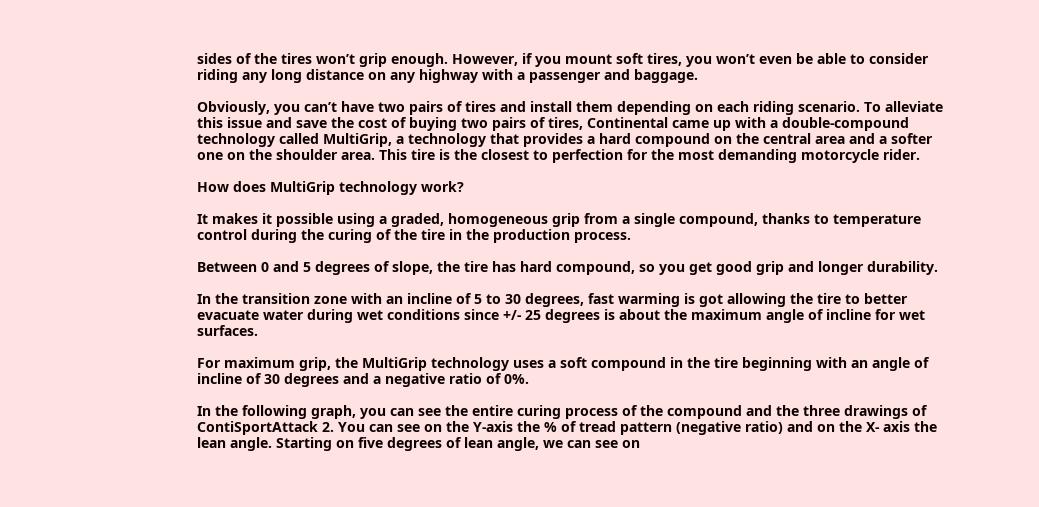sides of the tires won’t grip enough. However, if you mount soft tires, you won’t even be able to consider riding any long distance on any highway with a passenger and baggage.

Obviously, you can’t have two pairs of tires and install them depending on each riding scenario. To alleviate this issue and save the cost of buying two pairs of tires, Continental came up with a double-compound technology called MultiGrip, a technology that provides a hard compound on the central area and a softer one on the shoulder area. This tire is the closest to perfection for the most demanding motorcycle rider.

How does MultiGrip technology work?

It makes it possible using a graded, homogeneous grip from a single compound, thanks to temperature control during the curing of the tire in the production process.

Between 0 and 5 degrees of slope, the tire has hard compound, so you get good grip and longer durability.

In the transition zone with an incline of 5 to 30 degrees, fast warming is got allowing the tire to better evacuate water during wet conditions since +/- 25 degrees is about the maximum angle of incline for wet surfaces.

For maximum grip, the MultiGrip technology uses a soft compound in the tire beginning with an angle of incline of 30 degrees and a negative ratio of 0%.

In the following graph, you can see the entire curing process of the compound and the three drawings of ContiSportAttack 2. You can see on the Y-axis the % of tread pattern (negative ratio) and on the X- axis the lean angle. Starting on five degrees of lean angle, we can see on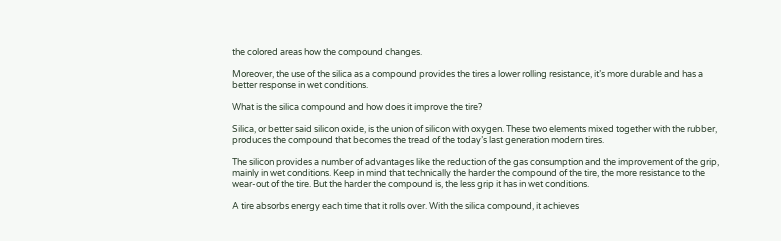the colored areas how the compound changes.

Moreover, the use of the silica as a compound provides the tires a lower rolling resistance, it’s more durable and has a better response in wet conditions.

What is the silica compound and how does it improve the tire?

Silica, or better said silicon oxide, is the union of silicon with oxygen. These two elements mixed together with the rubber, produces the compound that becomes the tread of the today’s last generation modern tires.

The silicon provides a number of advantages like the reduction of the gas consumption and the improvement of the grip, mainly in wet conditions. Keep in mind that technically the harder the compound of the tire, the more resistance to the wear-out of the tire. But the harder the compound is, the less grip it has in wet conditions.

A tire absorbs energy each time that it rolls over. With the silica compound, it achieves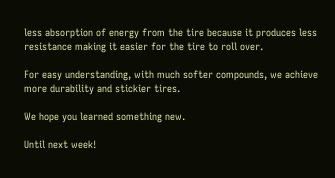less absorption of energy from the tire because it produces less resistance making it easier for the tire to roll over.

For easy understanding, with much softer compounds, we achieve more durability and stickier tires.

We hope you learned something new.

Until next week!